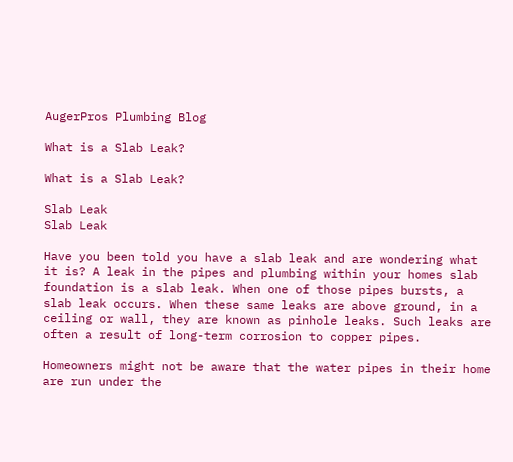AugerPros Plumbing Blog

What is a Slab Leak?

What is a Slab Leak?

Slab Leak
Slab Leak

Have you been told you have a slab leak and are wondering what it is? A leak in the pipes and plumbing within your homes slab foundation is a slab leak. When one of those pipes bursts, a slab leak occurs. When these same leaks are above ground, in a ceiling or wall, they are known as pinhole leaks. Such leaks are often a result of long-term corrosion to copper pipes.

Homeowners might not be aware that the water pipes in their home are run under the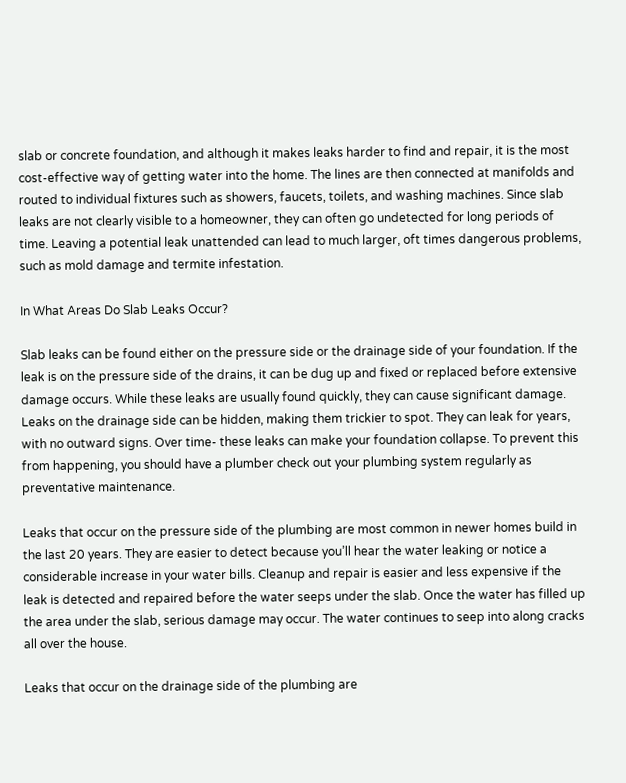slab or concrete foundation, and although it makes leaks harder to find and repair, it is the most cost-effective way of getting water into the home. The lines are then connected at manifolds and routed to individual fixtures such as showers, faucets, toilets, and washing machines. Since slab leaks are not clearly visible to a homeowner, they can often go undetected for long periods of time. Leaving a potential leak unattended can lead to much larger, oft times dangerous problems, such as mold damage and termite infestation.

In What Areas Do Slab Leaks Occur?

Slab leaks can be found either on the pressure side or the drainage side of your foundation. If the leak is on the pressure side of the drains, it can be dug up and fixed or replaced before extensive damage occurs. While these leaks are usually found quickly, they can cause significant damage. Leaks on the drainage side can be hidden, making them trickier to spot. They can leak for years, with no outward signs. Over time- these leaks can make your foundation collapse. To prevent this from happening, you should have a plumber check out your plumbing system regularly as preventative maintenance.

Leaks that occur on the pressure side of the plumbing are most common in newer homes build in the last 20 years. They are easier to detect because you’ll hear the water leaking or notice a considerable increase in your water bills. Cleanup and repair is easier and less expensive if the leak is detected and repaired before the water seeps under the slab. Once the water has filled up the area under the slab, serious damage may occur. The water continues to seep into along cracks all over the house.

Leaks that occur on the drainage side of the plumbing are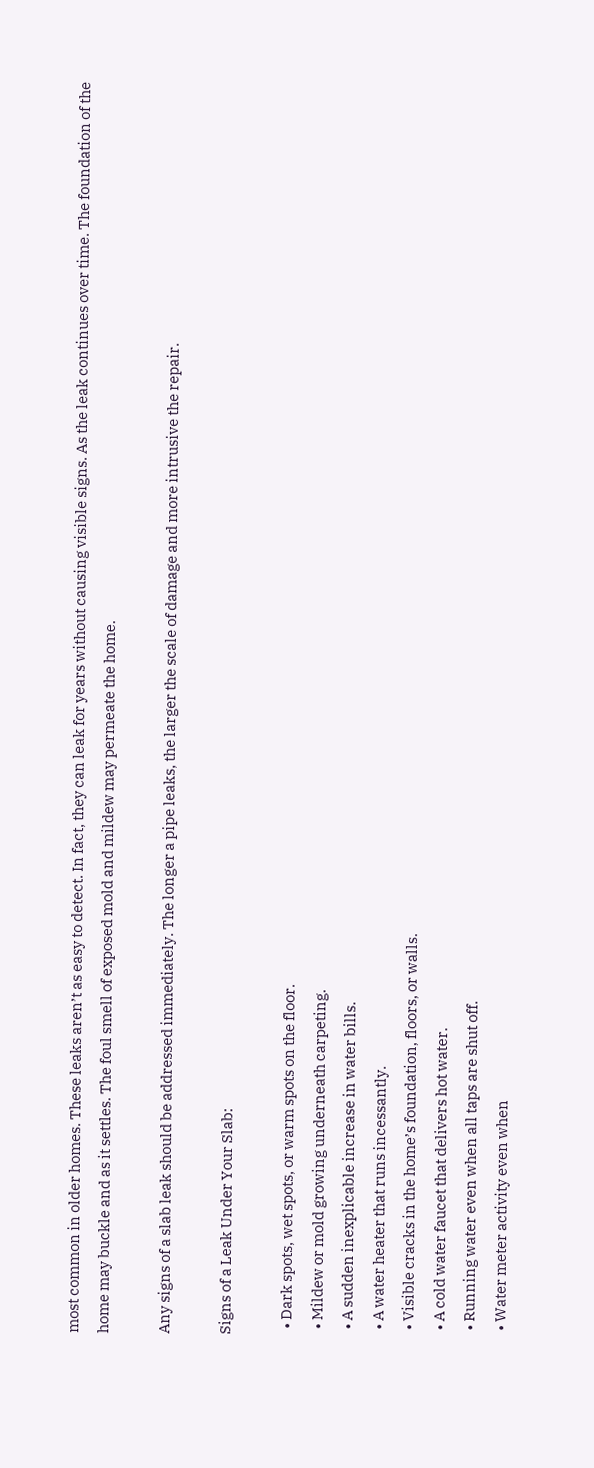most common in older homes. These leaks aren’t as easy to detect. In fact, they can leak for years without causing visible signs. As the leak continues over time. The foundation of the home may buckle and as it settles. The foul smell of exposed mold and mildew may permeate the home.

Any signs of a slab leak should be addressed immediately. The longer a pipe leaks, the larger the scale of damage and more intrusive the repair.

Signs of a Leak Under Your Slab:

  • Dark spots, wet spots, or warm spots on the floor.
  • Mildew or mold growing underneath carpeting.
  • A sudden inexplicable increase in water bills.
  • A water heater that runs incessantly.
  • Visible cracks in the home’s foundation, floors, or walls.
  • A cold water faucet that delivers hot water.
  • Running water even when all taps are shut off.
  • Water meter activity even when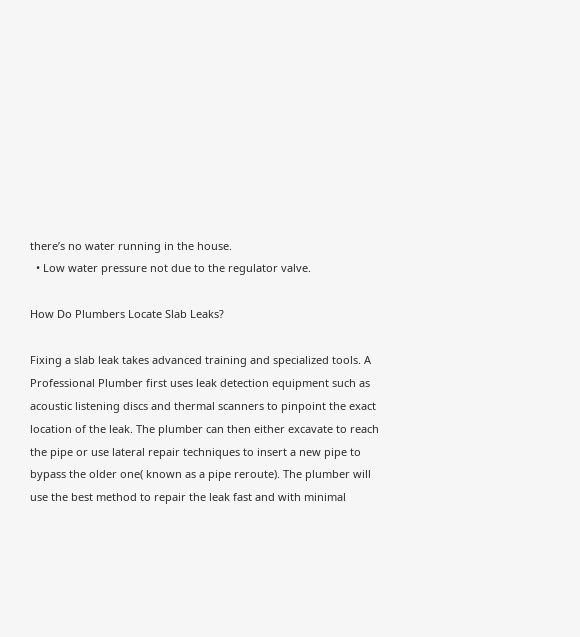there’s no water running in the house.
  • Low water pressure not due to the regulator valve.

How Do Plumbers Locate Slab Leaks?

Fixing a slab leak takes advanced training and specialized tools. A Professional Plumber first uses leak detection equipment such as acoustic listening discs and thermal scanners to pinpoint the exact location of the leak. The plumber can then either excavate to reach the pipe or use lateral repair techniques to insert a new pipe to bypass the older one( known as a pipe reroute). The plumber will use the best method to repair the leak fast and with minimal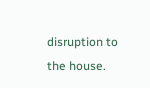disruption to the house.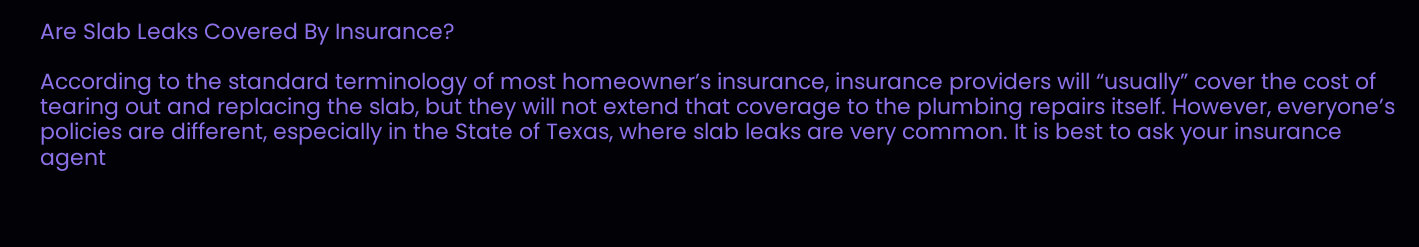Are Slab Leaks Covered By Insurance?

According to the standard terminology of most homeowner’s insurance, insurance providers will “usually” cover the cost of tearing out and replacing the slab, but they will not extend that coverage to the plumbing repairs itself. However, everyone’s policies are different, especially in the State of Texas, where slab leaks are very common. It is best to ask your insurance agent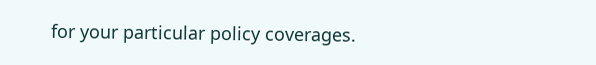for your particular policy coverages.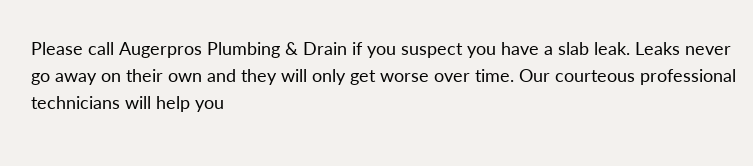Please call Augerpros Plumbing & Drain if you suspect you have a slab leak. Leaks never go away on their own and they will only get worse over time. Our courteous professional technicians will help you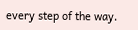every step of the way.